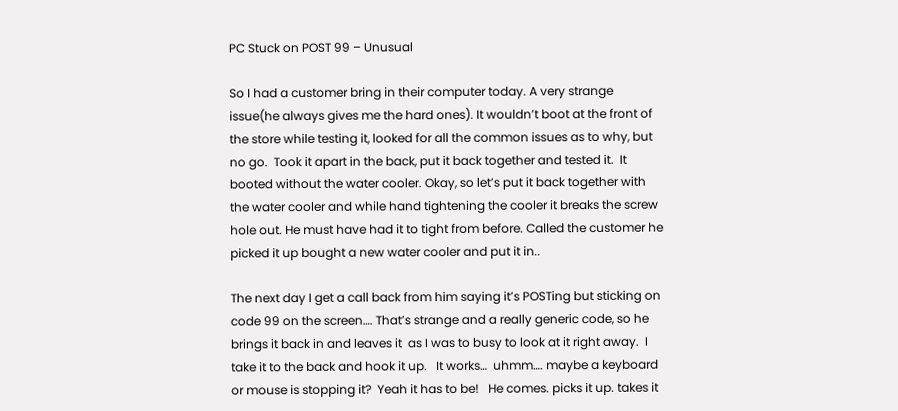PC Stuck on POST 99 – Unusual

So I had a customer bring in their computer today. A very strange issue(he always gives me the hard ones). It wouldn’t boot at the front of the store while testing it, looked for all the common issues as to why, but no go.  Took it apart in the back, put it back together and tested it.  It booted without the water cooler. Okay, so let’s put it back together with the water cooler and while hand tightening the cooler it breaks the screw hole out. He must have had it to tight from before. Called the customer he picked it up bought a new water cooler and put it in..

The next day I get a call back from him saying it’s POSTing but sticking on code 99 on the screen…. That’s strange and a really generic code, so he brings it back in and leaves it  as I was to busy to look at it right away.  I take it to the back and hook it up.   It works…  uhmm…. maybe a keyboard or mouse is stopping it?  Yeah it has to be!   He comes. picks it up. takes it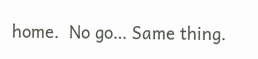home.  No go… Same thing.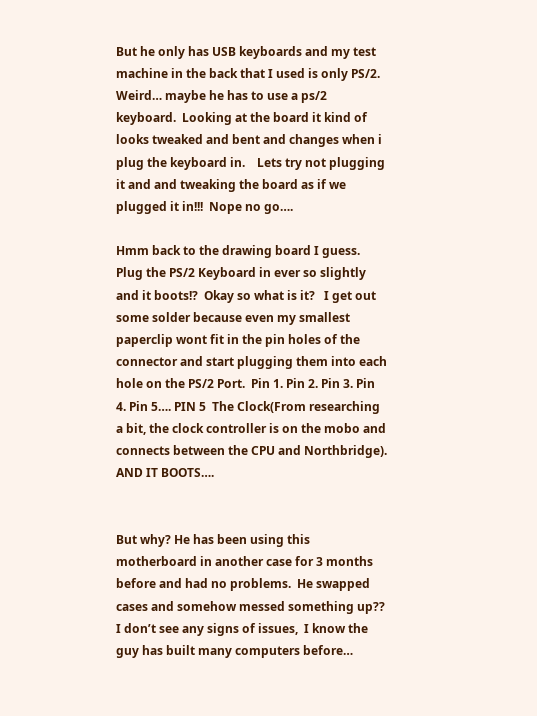But he only has USB keyboards and my test machine in the back that I used is only PS/2.   Weird… maybe he has to use a ps/2 keyboard.  Looking at the board it kind of looks tweaked and bent and changes when i plug the keyboard in.    Lets try not plugging it and and tweaking the board as if we plugged it in!!!  Nope no go….

Hmm back to the drawing board I guess.  Plug the PS/2 Keyboard in ever so slightly and it boots!?  Okay so what is it?   I get out some solder because even my smallest paperclip wont fit in the pin holes of the connector and start plugging them into each hole on the PS/2 Port.  Pin 1. Pin 2. Pin 3. Pin 4. Pin 5…. PIN 5  The Clock(From researching a bit, the clock controller is on the mobo and connects between the CPU and Northbridge).  AND IT BOOTS….


But why? He has been using this motherboard in another case for 3 months before and had no problems.  He swapped cases and somehow messed something up??  I don’t see any signs of issues,  I know the guy has built many computers before…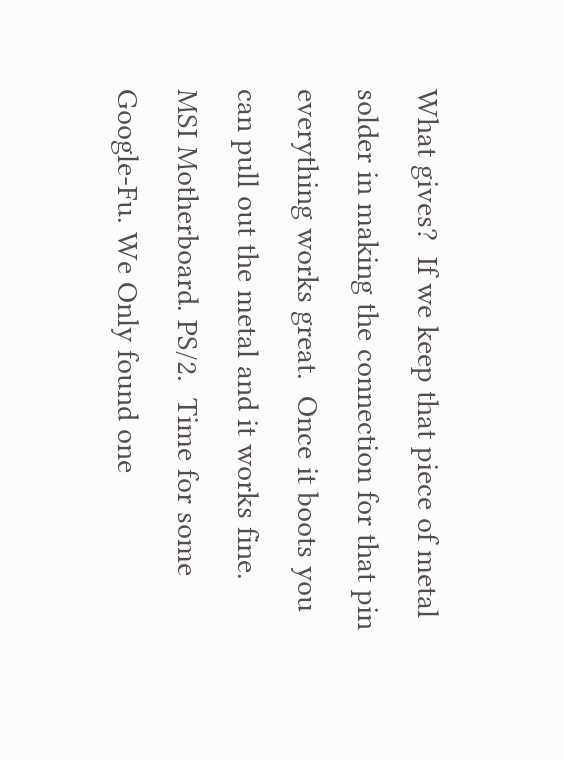What gives?  If we keep that piece of metal solder in making the connection for that pin everything works great.  Once it boots you can pull out the metal and it works fine.  MSI Motherboard. PS/2.  Time for some Google-Fu. We Only found one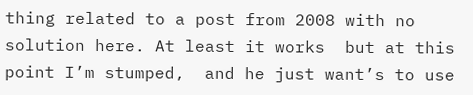thing related to a post from 2008 with no solution here. At least it works  but at this point I’m stumped,  and he just want’s to use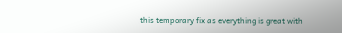this temporary fix as everything is great with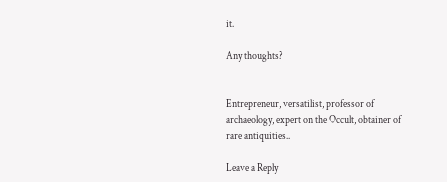it.

Any thoughts?


Entrepreneur, versatilist, professor of archaeology, expert on the Occult, obtainer of rare antiquities..

Leave a Reply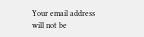Your email address will not be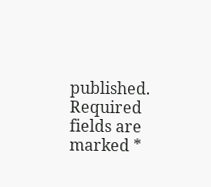published. Required fields are marked *